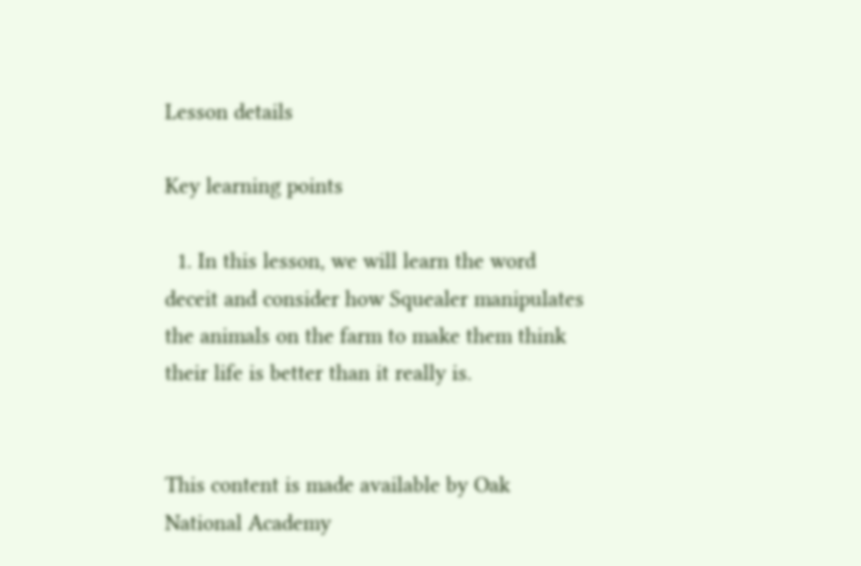Lesson details

Key learning points

  1. In this lesson, we will learn the word deceit and consider how Squealer manipulates the animals on the farm to make them think their life is better than it really is.


This content is made available by Oak National Academy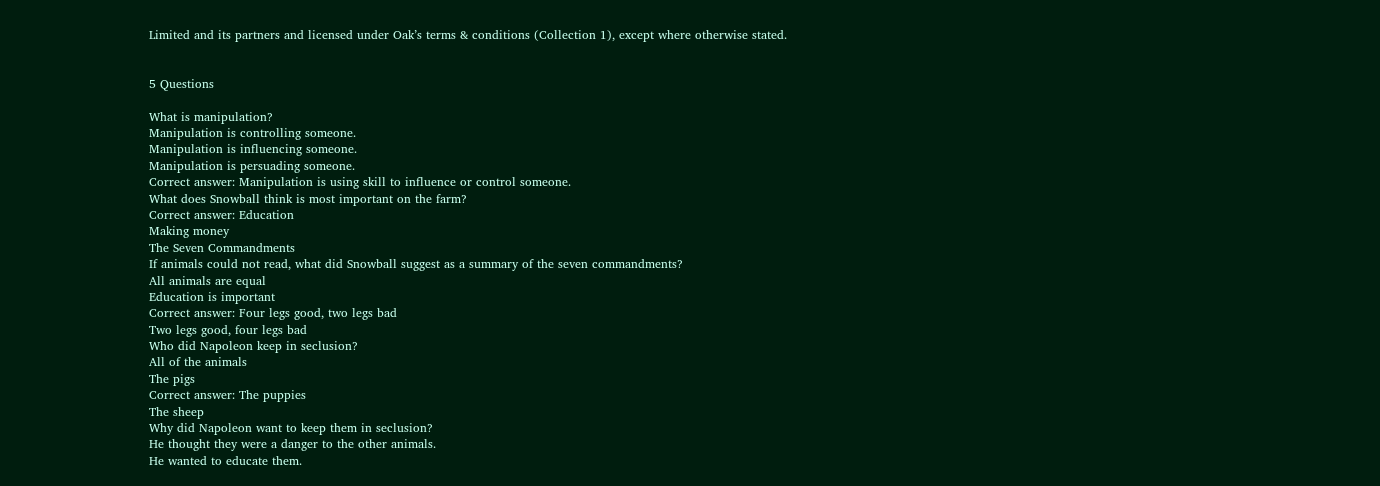Limited and its partners and licensed under Oak’s terms & conditions (Collection 1), except where otherwise stated.


5 Questions

What is manipulation?
Manipulation is controlling someone.
Manipulation is influencing someone.
Manipulation is persuading someone.
Correct answer: Manipulation is using skill to influence or control someone.
What does Snowball think is most important on the farm?
Correct answer: Education
Making money
The Seven Commandments
If animals could not read, what did Snowball suggest as a summary of the seven commandments?
All animals are equal
Education is important
Correct answer: Four legs good, two legs bad
Two legs good, four legs bad
Who did Napoleon keep in seclusion?
All of the animals
The pigs
Correct answer: The puppies
The sheep
Why did Napoleon want to keep them in seclusion?
He thought they were a danger to the other animals.
He wanted to educate them.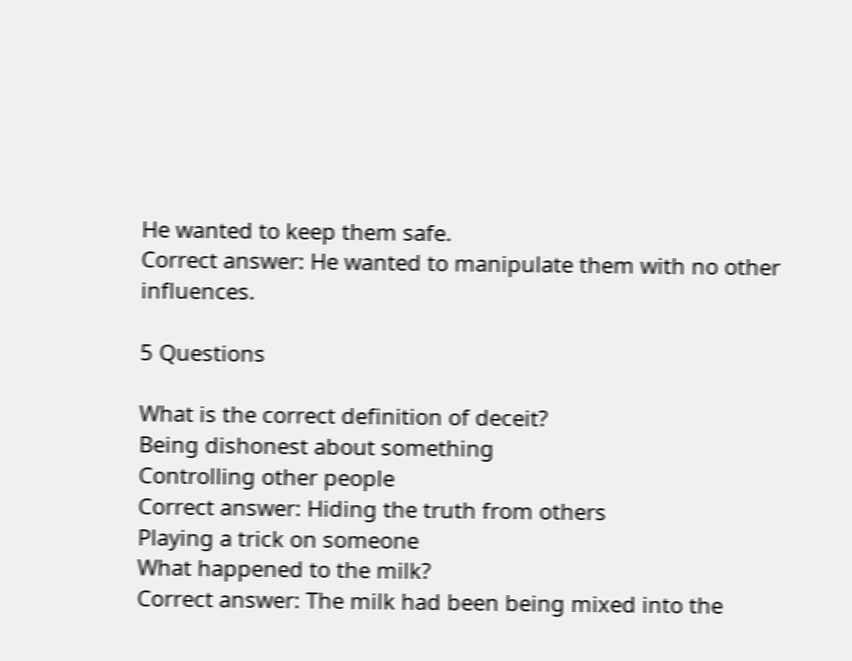He wanted to keep them safe.
Correct answer: He wanted to manipulate them with no other influences.

5 Questions

What is the correct definition of deceit?
Being dishonest about something
Controlling other people
Correct answer: Hiding the truth from others
Playing a trick on someone
What happened to the milk?
Correct answer: The milk had been being mixed into the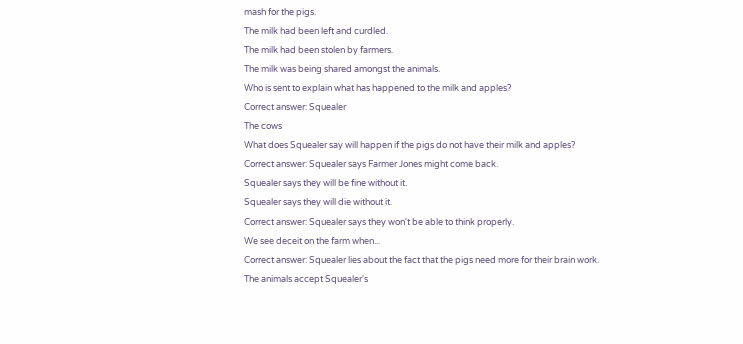mash for the pigs.
The milk had been left and curdled.
The milk had been stolen by farmers.
The milk was being shared amongst the animals.
Who is sent to explain what has happened to the milk and apples?
Correct answer: Squealer
The cows
What does Squealer say will happen if the pigs do not have their milk and apples?
Correct answer: Squealer says Farmer Jones might come back.
Squealer says they will be fine without it.
Squealer says they will die without it.
Correct answer: Squealer says they won't be able to think properly.
We see deceit on the farm when...
Correct answer: Squealer lies about the fact that the pigs need more for their brain work.
The animals accept Squealer's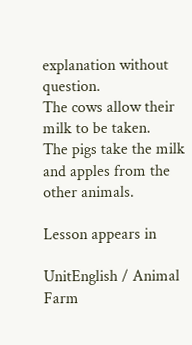explanation without question.
The cows allow their milk to be taken.
The pigs take the milk and apples from the other animals.

Lesson appears in

UnitEnglish / Animal Farm